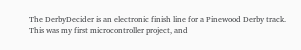The DerbyDecider is an electronic finish line for a Pinewood Derby track. This was my first microcontroller project, and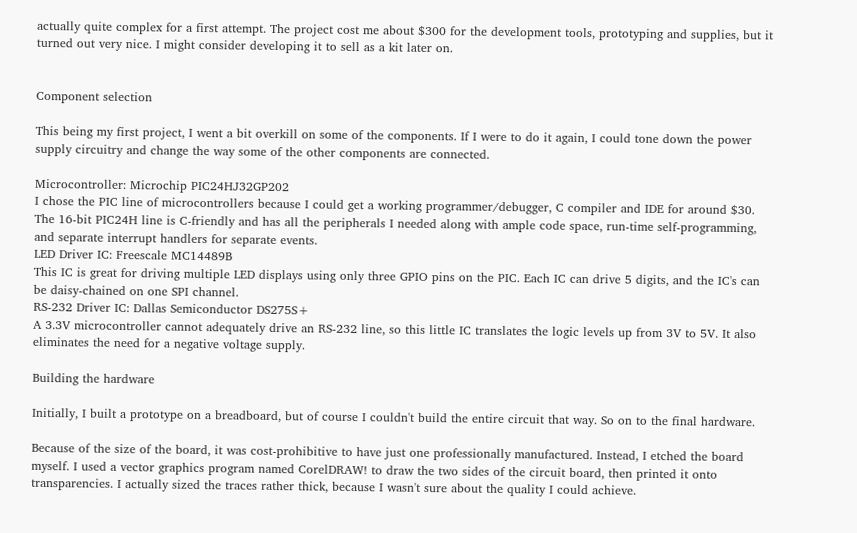actually quite complex for a first attempt. The project cost me about $300 for the development tools, prototyping and supplies, but it turned out very nice. I might consider developing it to sell as a kit later on.


Component selection

This being my first project, I went a bit overkill on some of the components. If I were to do it again, I could tone down the power supply circuitry and change the way some of the other components are connected.

Microcontroller: Microchip PIC24HJ32GP202
I chose the PIC line of microcontrollers because I could get a working programmer/debugger, C compiler and IDE for around $30. The 16-bit PIC24H line is C-friendly and has all the peripherals I needed along with ample code space, run-time self-programming, and separate interrupt handlers for separate events.
LED Driver IC: Freescale MC14489B
This IC is great for driving multiple LED displays using only three GPIO pins on the PIC. Each IC can drive 5 digits, and the IC's can be daisy-chained on one SPI channel.
RS-232 Driver IC: Dallas Semiconductor DS275S+
A 3.3V microcontroller cannot adequately drive an RS-232 line, so this little IC translates the logic levels up from 3V to 5V. It also eliminates the need for a negative voltage supply.

Building the hardware

Initially, I built a prototype on a breadboard, but of course I couldn't build the entire circuit that way. So on to the final hardware.

Because of the size of the board, it was cost-prohibitive to have just one professionally manufactured. Instead, I etched the board myself. I used a vector graphics program named CorelDRAW! to draw the two sides of the circuit board, then printed it onto transparencies. I actually sized the traces rather thick, because I wasn't sure about the quality I could achieve.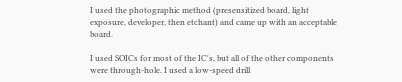I used the photographic method (presensitized board, light exposure, developer, then etchant) and came up with an acceptable board.

I used SOICs for most of the IC's, but all of the other components were through-hole. I used a low-speed drill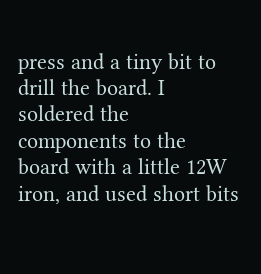press and a tiny bit to drill the board. I soldered the components to the board with a little 12W iron, and used short bits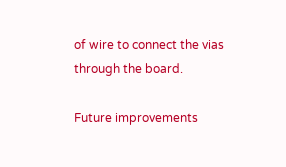of wire to connect the vias through the board.

Future improvements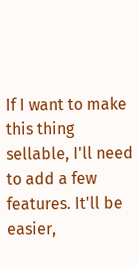If I want to make this thing sellable, I'll need to add a few features. It'll be easier,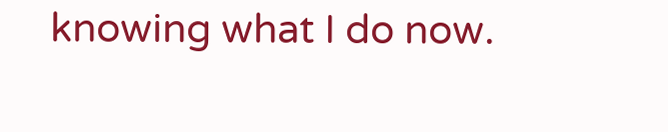knowing what I do now.